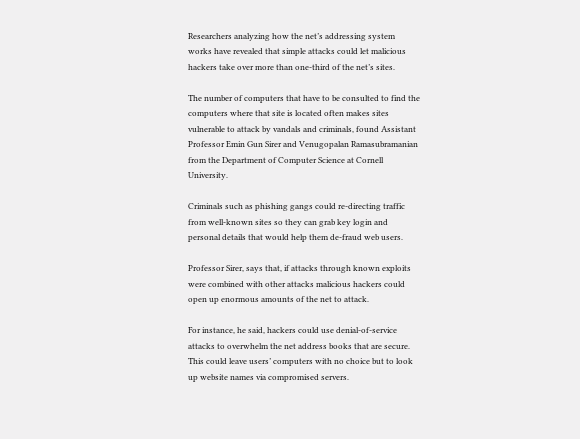Researchers analyzing how the net’s addressing system works have revealed that simple attacks could let malicious hackers take over more than one-third of the net’s sites.

The number of computers that have to be consulted to find the computers where that site is located often makes sites vulnerable to attack by vandals and criminals, found Assistant Professor Emin Gun Sirer and Venugopalan Ramasubramanian from the Department of Computer Science at Cornell University.

Criminals such as phishing gangs could re-directing traffic from well-known sites so they can grab key login and personal details that would help them de-fraud web users.

Professor Sirer, says that, if attacks through known exploits were combined with other attacks malicious hackers could open up enormous amounts of the net to attack.

For instance, he said, hackers could use denial-of-service attacks to overwhelm the net address books that are secure. This could leave users’ computers with no choice but to look up website names via compromised servers.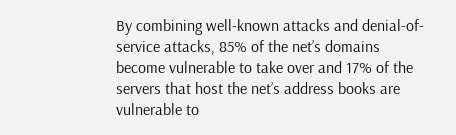By combining well-known attacks and denial-of-service attacks, 85% of the net’s domains become vulnerable to take over and 17% of the servers that host the net’s address books are vulnerable to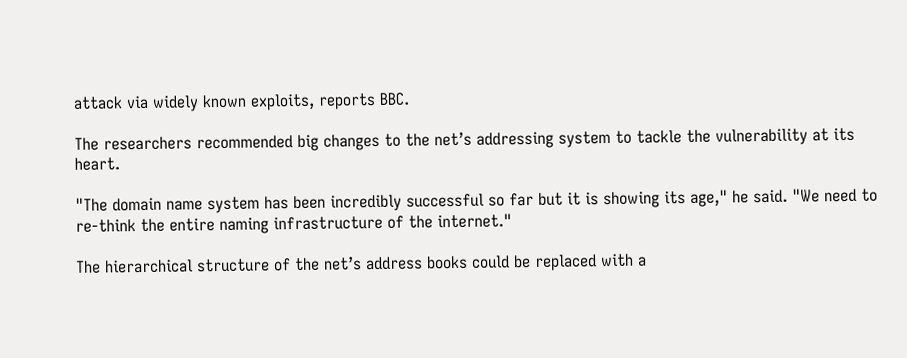attack via widely known exploits, reports BBC.

The researchers recommended big changes to the net’s addressing system to tackle the vulnerability at its heart.

"The domain name system has been incredibly successful so far but it is showing its age," he said. "We need to re-think the entire naming infrastructure of the internet."

The hierarchical structure of the net’s address books could be replaced with a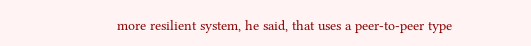more resilient system, he said, that uses a peer-to-peer type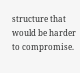structure that would be harder to compromise.